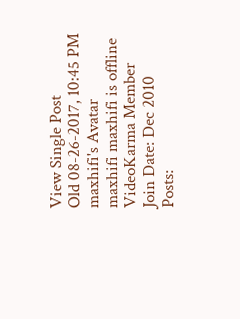View Single Post
Old 08-26-2017, 10:45 PM
maxhifi's Avatar
maxhifi maxhifi is offline
VideoKarma Member
Join Date: Dec 2010
Posts: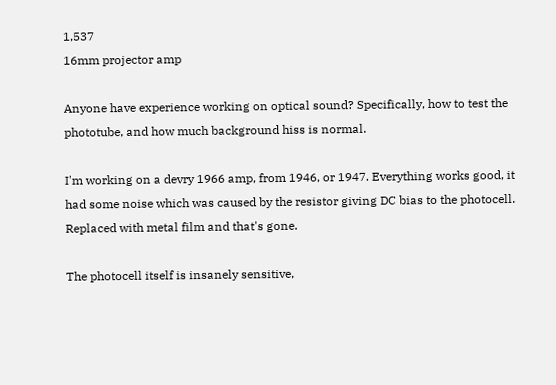1,537
16mm projector amp

Anyone have experience working on optical sound? Specifically, how to test the phototube, and how much background hiss is normal.

I'm working on a devry 1966 amp, from 1946, or 1947. Everything works good, it had some noise which was caused by the resistor giving DC bias to the photocell. Replaced with metal film and that's gone.

The photocell itself is insanely sensitive,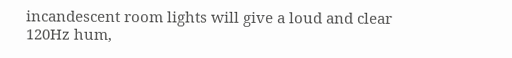incandescent room lights will give a loud and clear 120Hz hum,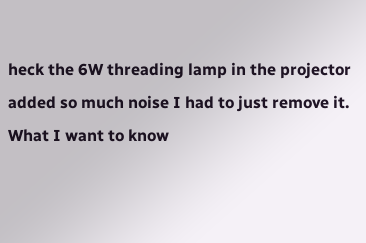heck the 6W threading lamp in the projector added so much noise I had to just remove it. What I want to know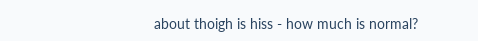about thoigh is hiss - how much is normal?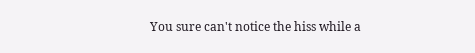You sure can't notice the hiss while a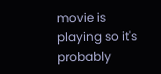movie is playing so it's probably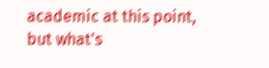academic at this point, but what's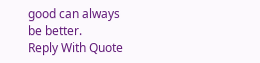good can always be better.
Reply With Quote